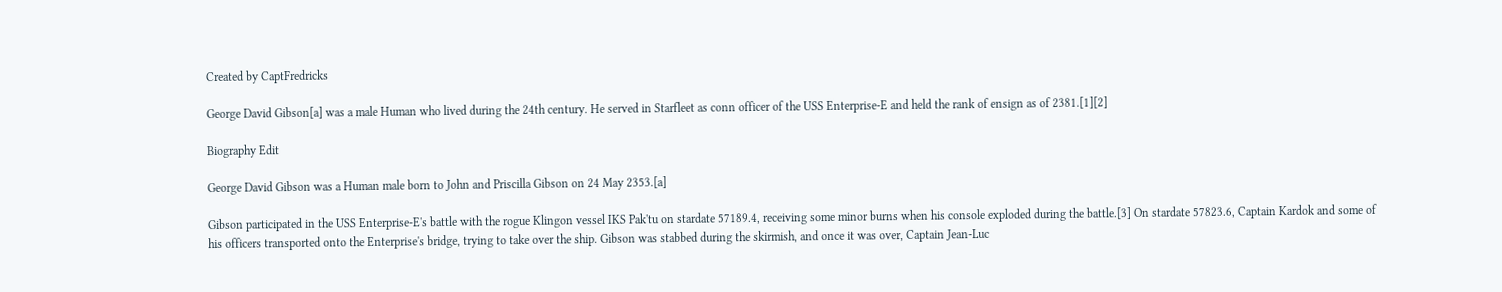Created by CaptFredricks

George David Gibson[a] was a male Human who lived during the 24th century. He served in Starfleet as conn officer of the USS Enterprise-E and held the rank of ensign as of 2381.[1][2]

Biography Edit

George David Gibson was a Human male born to John and Priscilla Gibson on 24 May 2353.[a]

Gibson participated in the USS Enterprise-E's battle with the rogue Klingon vessel IKS Pak'tu on stardate 57189.4, receiving some minor burns when his console exploded during the battle.[3] On stardate 57823.6, Captain Kardok and some of his officers transported onto the Enterprise's bridge, trying to take over the ship. Gibson was stabbed during the skirmish, and once it was over, Captain Jean-Luc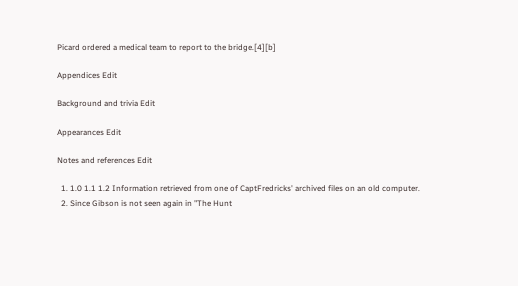Picard ordered a medical team to report to the bridge.[4][b]

Appendices Edit

Background and trivia Edit

Appearances Edit

Notes and references Edit

  1. 1.0 1.1 1.2 Information retrieved from one of CaptFredricks' archived files on an old computer.
  2. Since Gibson is not seen again in "The Hunt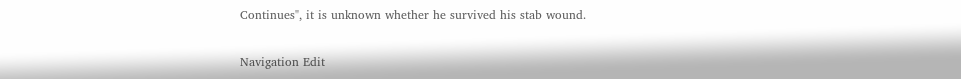Continues", it is unknown whether he survived his stab wound.

Navigation Edit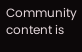Community content is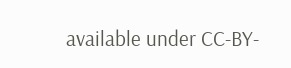available under CC-BY-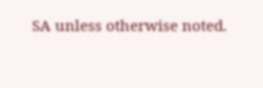SA unless otherwise noted.